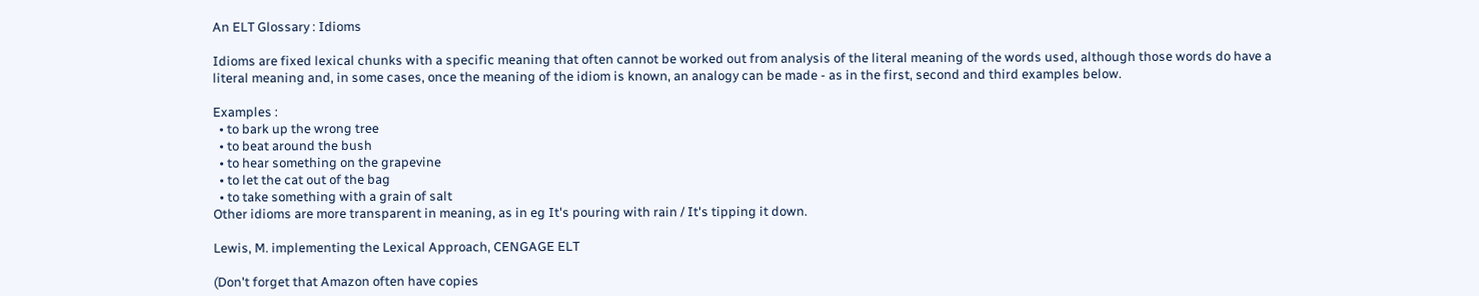An ELT Glossary : Idioms

Idioms are fixed lexical chunks with a specific meaning that often cannot be worked out from analysis of the literal meaning of the words used, although those words do have a literal meaning and, in some cases, once the meaning of the idiom is known, an analogy can be made - as in the first, second and third examples below.

Examples :
  • to bark up the wrong tree
  • to beat around the bush
  • to hear something on the grapevine
  • to let the cat out of the bag
  • to take something with a grain of salt
Other idioms are more transparent in meaning, as in eg It's pouring with rain / It's tipping it down.

Lewis, M. implementing the Lexical Approach, CENGAGE ELT

(Don't forget that Amazon often have copies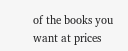of the books you want at prices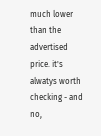much lower than the advertised price. it's alwatys worth checking - and no,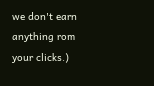we don't earn anything rom your clicks.)